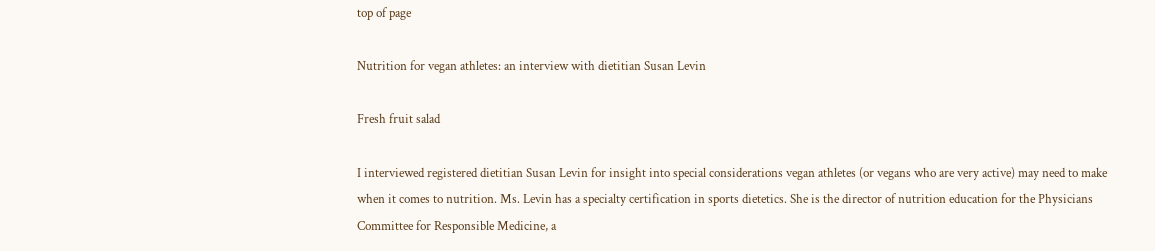top of page

Nutrition for vegan athletes: an interview with dietitian Susan Levin

Fresh fruit salad

I interviewed registered dietitian Susan Levin for insight into special considerations vegan athletes (or vegans who are very active) may need to make when it comes to nutrition. Ms. Levin has a specialty certification in sports dietetics. She is the director of nutrition education for the Physicians Committee for Responsible Medicine, a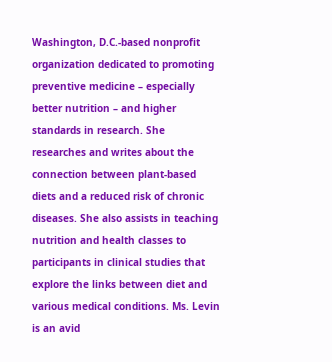Washington, D.C.-based nonprofit organization dedicated to promoting preventive medicine – especially better nutrition – and higher standards in research. She researches and writes about the connection between plant-based diets and a reduced risk of chronic diseases. She also assists in teaching nutrition and health classes to participants in clinical studies that explore the links between diet and various medical conditions. Ms. Levin is an avid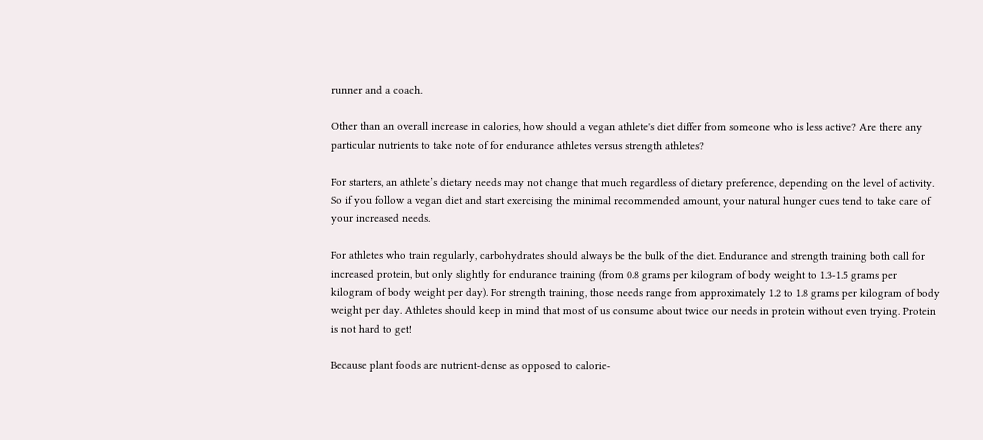runner and a coach.

Other than an overall increase in calories, how should a vegan athlete's diet differ from someone who is less active? Are there any particular nutrients to take note of for endurance athletes versus strength athletes?

For starters, an athlete’s dietary needs may not change that much regardless of dietary preference, depending on the level of activity. So if you follow a vegan diet and start exercising the minimal recommended amount, your natural hunger cues tend to take care of your increased needs.

For athletes who train regularly, carbohydrates should always be the bulk of the diet. Endurance and strength training both call for increased protein, but only slightly for endurance training (from 0.8 grams per kilogram of body weight to 1.3-1.5 grams per kilogram of body weight per day). For strength training, those needs range from approximately 1.2 to 1.8 grams per kilogram of body weight per day. Athletes should keep in mind that most of us consume about twice our needs in protein without even trying. Protein is not hard to get!

Because plant foods are nutrient-dense as opposed to calorie-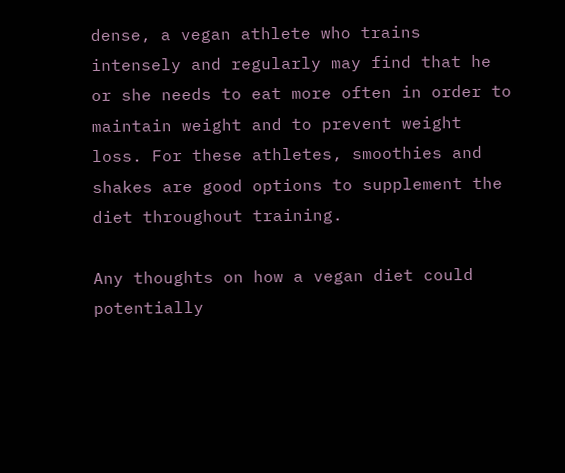dense, a vegan athlete who trains intensely and regularly may find that he or she needs to eat more often in order to maintain weight and to prevent weight loss. For these athletes, smoothies and shakes are good options to supplement the diet throughout training.

Any thoughts on how a vegan diet could potentially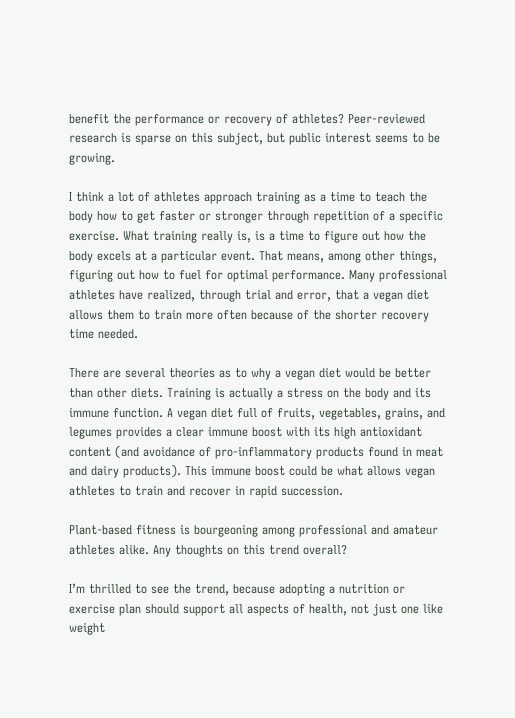benefit the performance or recovery of athletes? Peer-reviewed research is sparse on this subject, but public interest seems to be growing.

I think a lot of athletes approach training as a time to teach the body how to get faster or stronger through repetition of a specific exercise. What training really is, is a time to figure out how the body excels at a particular event. That means, among other things, figuring out how to fuel for optimal performance. Many professional athletes have realized, through trial and error, that a vegan diet allows them to train more often because of the shorter recovery time needed.

There are several theories as to why a vegan diet would be better than other diets. Training is actually a stress on the body and its immune function. A vegan diet full of fruits, vegetables, grains, and legumes provides a clear immune boost with its high antioxidant content (and avoidance of pro-inflammatory products found in meat and dairy products). This immune boost could be what allows vegan athletes to train and recover in rapid succession.

Plant-based fitness is bourgeoning among professional and amateur athletes alike. Any thoughts on this trend overall?

I’m thrilled to see the trend, because adopting a nutrition or exercise plan should support all aspects of health, not just one like weight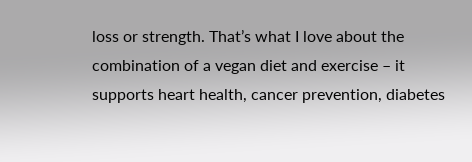loss or strength. That’s what I love about the combination of a vegan diet and exercise – it supports heart health, cancer prevention, diabetes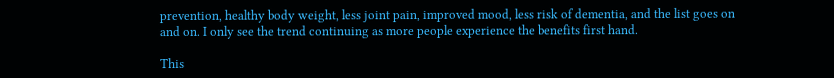prevention, healthy body weight, less joint pain, improved mood, less risk of dementia, and the list goes on and on. I only see the trend continuing as more people experience the benefits first hand.

This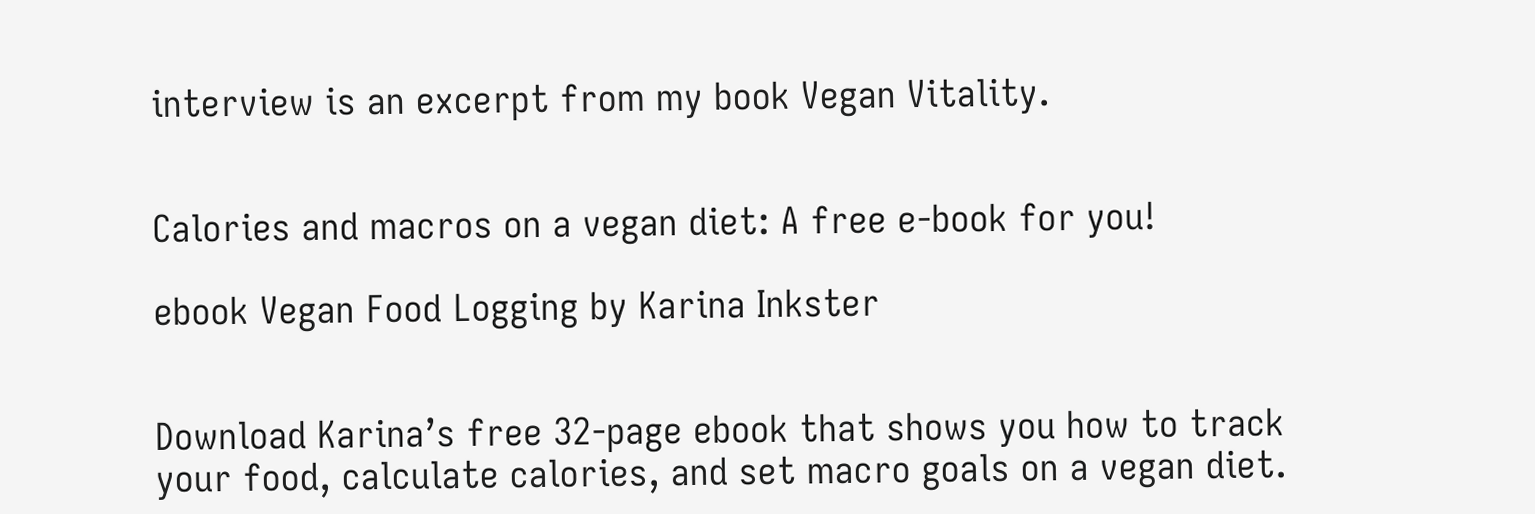interview is an excerpt from my book Vegan Vitality.


Calories and macros on a vegan diet: A free e-book for you!

ebook Vegan Food Logging by Karina Inkster


Download Karina’s free 32-page ebook that shows you how to track your food, calculate calories, and set macro goals on a vegan diet.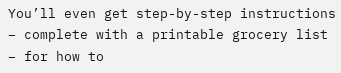You’ll even get step-by-step instructions – complete with a printable grocery list – for how to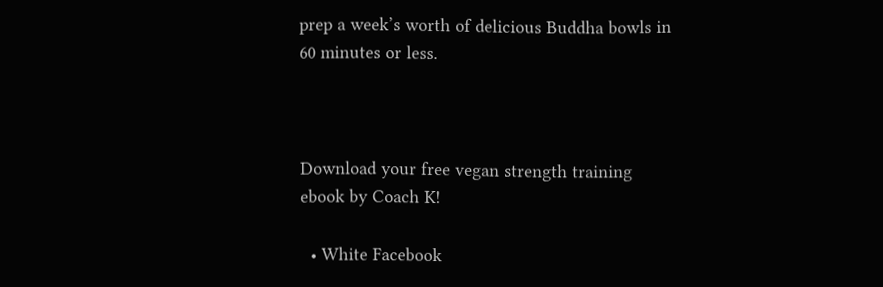prep a week’s worth of delicious Buddha bowls in 60 minutes or less.



Download your free vegan strength training ebook by Coach K!

  • White Facebook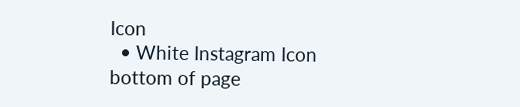Icon
  • White Instagram Icon
bottom of page